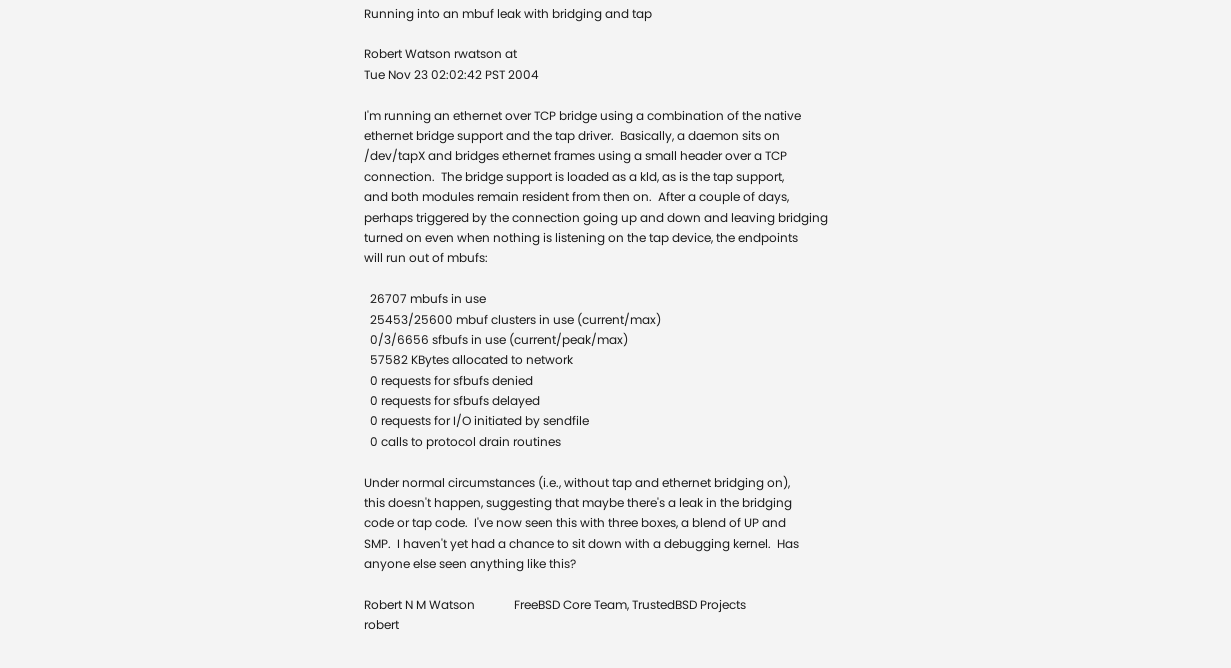Running into an mbuf leak with bridging and tap

Robert Watson rwatson at
Tue Nov 23 02:02:42 PST 2004

I'm running an ethernet over TCP bridge using a combination of the native
ethernet bridge support and the tap driver.  Basically, a daemon sits on
/dev/tapX and bridges ethernet frames using a small header over a TCP
connection.  The bridge support is loaded as a kld, as is the tap support,
and both modules remain resident from then on.  After a couple of days,
perhaps triggered by the connection going up and down and leaving bridging
turned on even when nothing is listening on the tap device, the endpoints
will run out of mbufs:

  26707 mbufs in use
  25453/25600 mbuf clusters in use (current/max)
  0/3/6656 sfbufs in use (current/peak/max)
  57582 KBytes allocated to network
  0 requests for sfbufs denied
  0 requests for sfbufs delayed
  0 requests for I/O initiated by sendfile
  0 calls to protocol drain routines

Under normal circumstances (i.e., without tap and ethernet bridging on),
this doesn't happen, suggesting that maybe there's a leak in the bridging
code or tap code.  I've now seen this with three boxes, a blend of UP and
SMP.  I haven't yet had a chance to sit down with a debugging kernel.  Has
anyone else seen anything like this?

Robert N M Watson             FreeBSD Core Team, TrustedBSD Projects
robert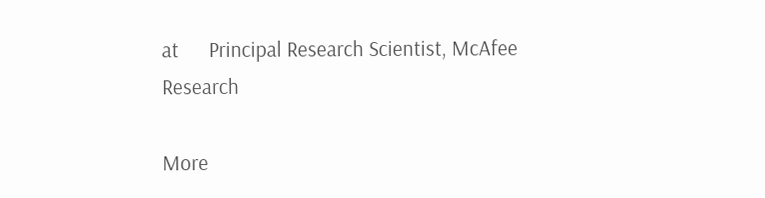at      Principal Research Scientist, McAfee Research

More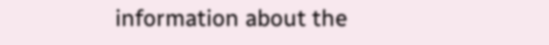information about the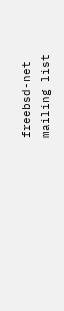freebsd-net mailing list